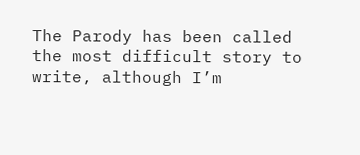The Parody has been called the most difficult story to write, although I’m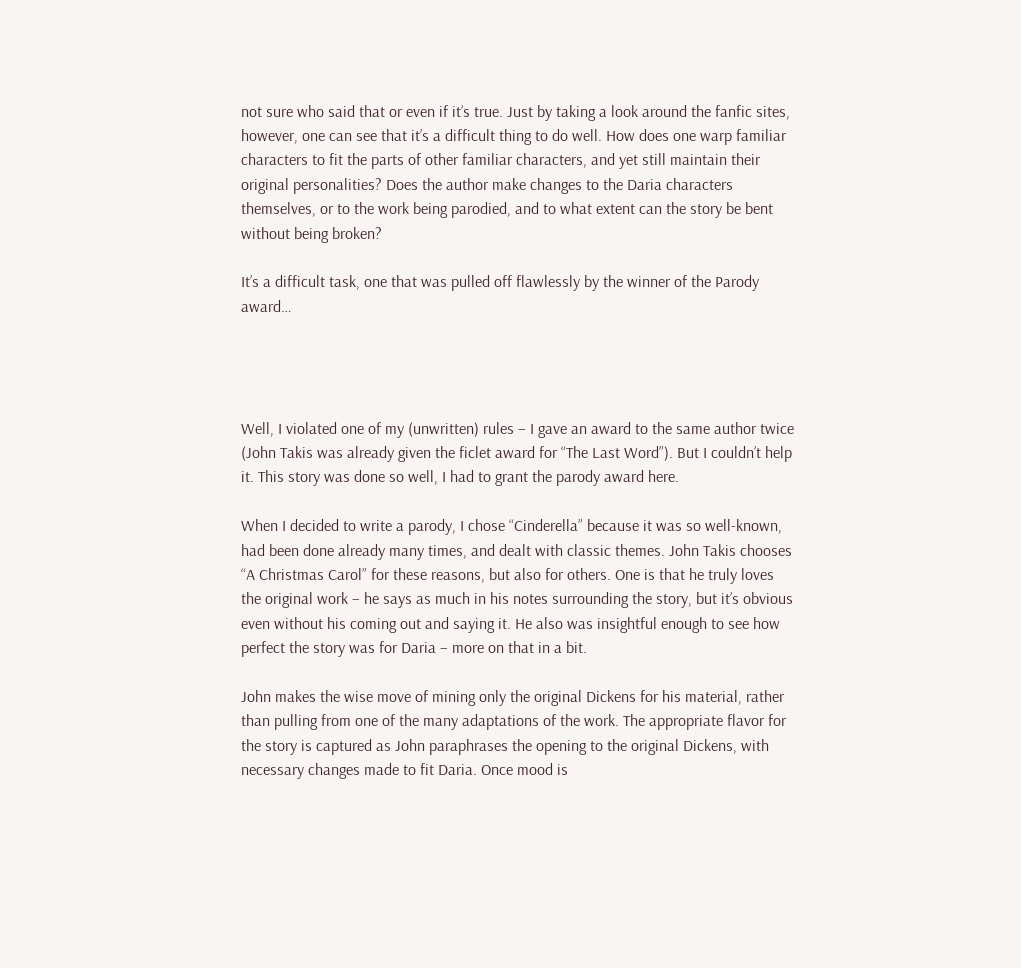not sure who said that or even if it’s true. Just by taking a look around the fanfic sites, however, one can see that it’s a difficult thing to do well. How does one warp familiar characters to fit the parts of other familiar characters, and yet still maintain their original personalities? Does the author make changes to the Daria characters themselves, or to the work being parodied, and to what extent can the story be bent without being broken?

It’s a difficult task, one that was pulled off flawlessly by the winner of the Parody award…




Well, I violated one of my (unwritten) rules – I gave an award to the same author twice (John Takis was already given the ficlet award for “The Last Word”). But I couldn’t help it. This story was done so well, I had to grant the parody award here.

When I decided to write a parody, I chose “Cinderella” because it was so well-known, had been done already many times, and dealt with classic themes. John Takis chooses “A Christmas Carol” for these reasons, but also for others. One is that he truly loves the original work – he says as much in his notes surrounding the story, but it’s obvious even without his coming out and saying it. He also was insightful enough to see how perfect the story was for Daria – more on that in a bit.

John makes the wise move of mining only the original Dickens for his material, rather than pulling from one of the many adaptations of the work. The appropriate flavor for the story is captured as John paraphrases the opening to the original Dickens, with necessary changes made to fit Daria. Once mood is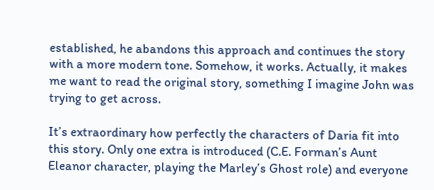established, he abandons this approach and continues the story with a more modern tone. Somehow, it works. Actually, it makes me want to read the original story, something I imagine John was trying to get across.

It’s extraordinary how perfectly the characters of Daria fit into this story. Only one extra is introduced (C.E. Forman’s Aunt Eleanor character, playing the Marley’s Ghost role) and everyone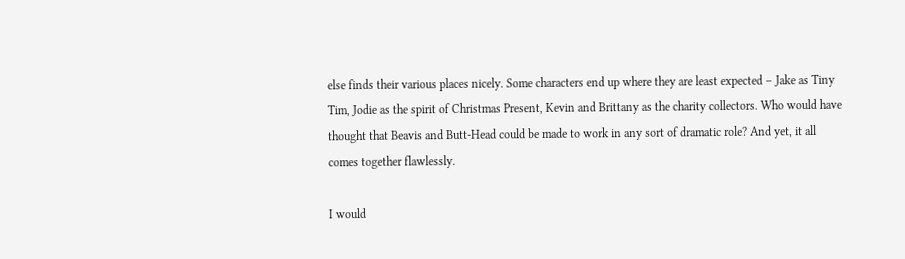else finds their various places nicely. Some characters end up where they are least expected – Jake as Tiny Tim, Jodie as the spirit of Christmas Present, Kevin and Brittany as the charity collectors. Who would have thought that Beavis and Butt-Head could be made to work in any sort of dramatic role? And yet, it all comes together flawlessly.

I would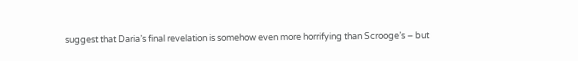suggest that Daria’s final revelation is somehow even more horrifying than Scrooge’s – but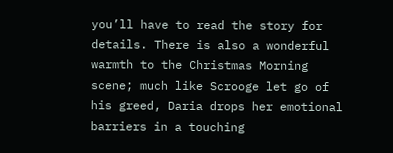you’ll have to read the story for details. There is also a wonderful warmth to the Christmas Morning scene; much like Scrooge let go of his greed, Daria drops her emotional barriers in a touching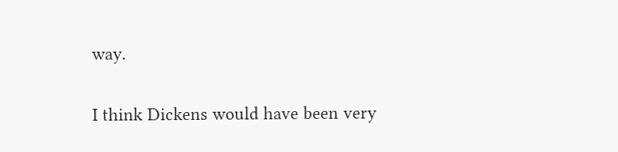way.

I think Dickens would have been very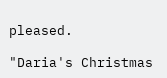pleased.

"Daria's Christmas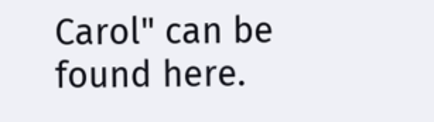Carol" can be found here.